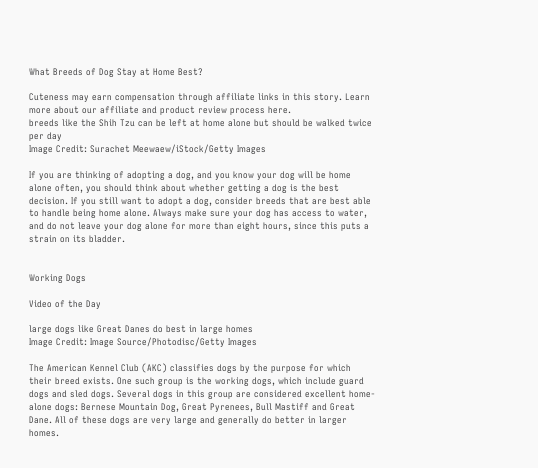What Breeds of Dog Stay at Home Best?

Cuteness may earn compensation through affiliate links in this story. Learn more about our affiliate and product review process here.
breeds like the Shih Tzu can be left at home alone but should be walked twice per day
Image Credit: Surachet Meewaew/iStock/Getty Images

If you are thinking of adopting a dog, and you know your dog will be home alone often, you should think about whether getting a dog is the best decision. If you still want to adopt a dog, consider breeds that are best able to handle being home alone. Always make sure your dog has access to water, and do not leave your dog alone for more than eight hours, since this puts a strain on its bladder.


Working Dogs

Video of the Day

large dogs like Great Danes do best in large homes
Image Credit: Image Source/Photodisc/Getty Images

The American Kennel Club (AKC) classifies dogs by the purpose for which their breed exists. One such group is the working dogs, which include guard dogs and sled dogs. Several dogs in this group are considered excellent home-alone dogs: Bernese Mountain Dog, Great Pyrenees, Bull Mastiff and Great Dane. All of these dogs are very large and generally do better in larger homes.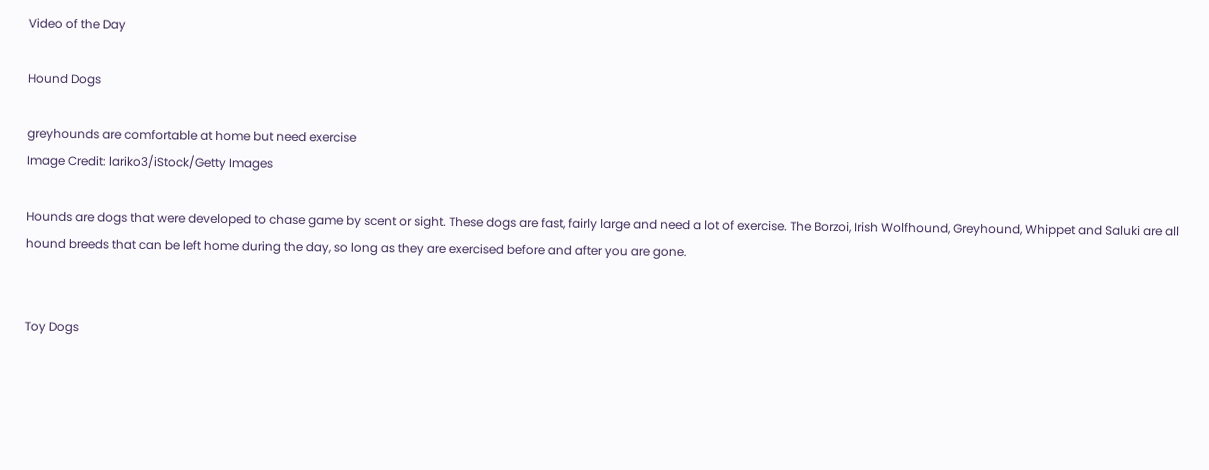Video of the Day

Hound Dogs

greyhounds are comfortable at home but need exercise
Image Credit: lariko3/iStock/Getty Images

Hounds are dogs that were developed to chase game by scent or sight. These dogs are fast, fairly large and need a lot of exercise. The Borzoi, Irish Wolfhound, Greyhound, Whippet and Saluki are all hound breeds that can be left home during the day, so long as they are exercised before and after you are gone.


Toy Dogs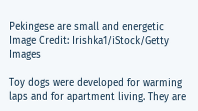Pekingese are small and energetic
Image Credit: Irishka1/iStock/Getty Images

Toy dogs were developed for warming laps and for apartment living. They are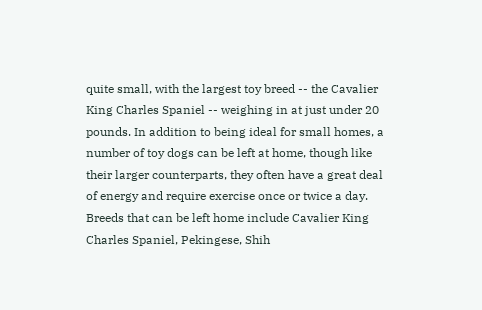quite small, with the largest toy breed -- the Cavalier King Charles Spaniel -- weighing in at just under 20 pounds. In addition to being ideal for small homes, a number of toy dogs can be left at home, though like their larger counterparts, they often have a great deal of energy and require exercise once or twice a day. Breeds that can be left home include Cavalier King Charles Spaniel, Pekingese, Shih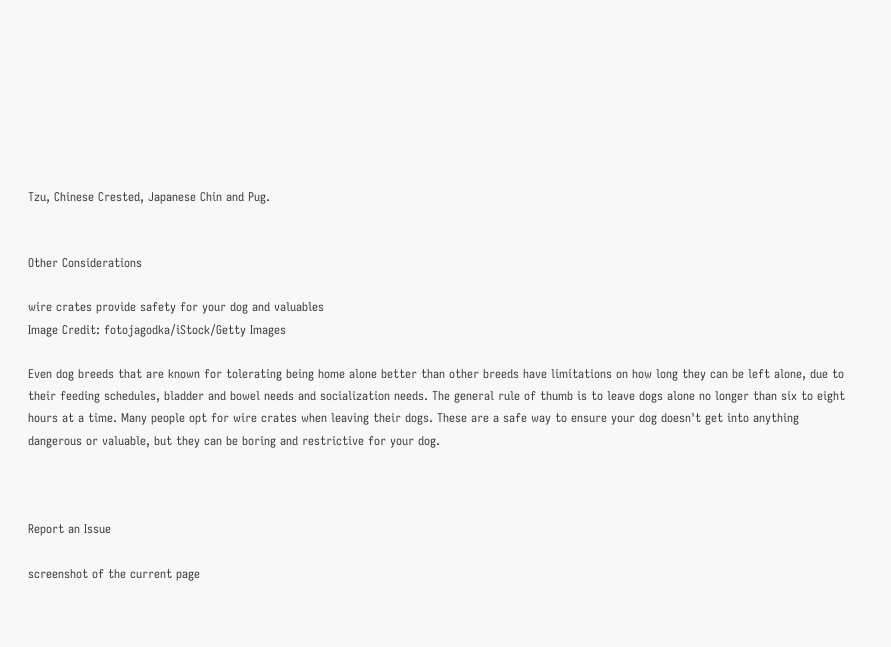Tzu, Chinese Crested, Japanese Chin and Pug.


Other Considerations

wire crates provide safety for your dog and valuables
Image Credit: fotojagodka/iStock/Getty Images

Even dog breeds that are known for tolerating being home alone better than other breeds have limitations on how long they can be left alone, due to their feeding schedules, bladder and bowel needs and socialization needs. The general rule of thumb is to leave dogs alone no longer than six to eight hours at a time. Many people opt for wire crates when leaving their dogs. These are a safe way to ensure your dog doesn't get into anything dangerous or valuable, but they can be boring and restrictive for your dog.



Report an Issue

screenshot of the current page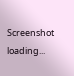Screenshot loading...